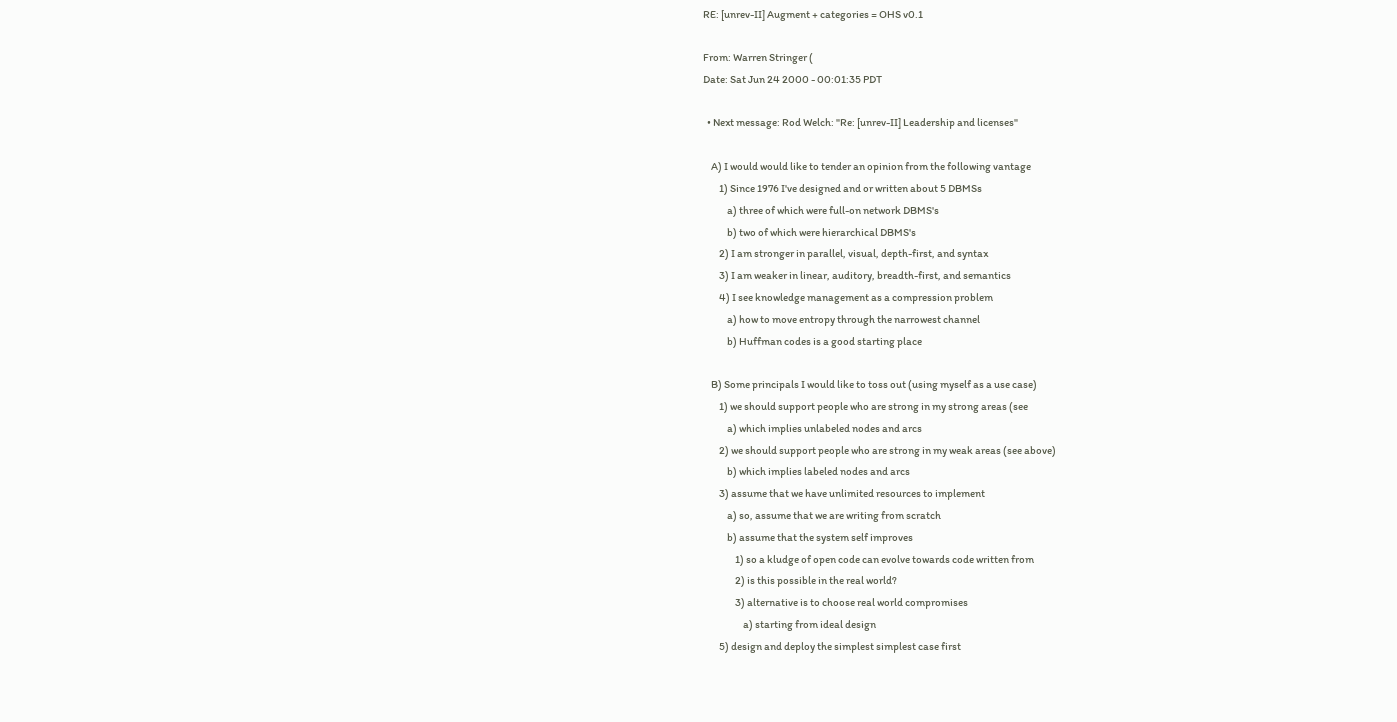RE: [unrev-II] Augment + categories = OHS v0.1

From: Warren Stringer (
Date: Sat Jun 24 2000 - 00:01:35 PDT

  • Next message: Rod Welch: "Re: [unrev-II] Leadership and licenses"

    A) I would would like to tender an opinion from the following vantage
        1) Since 1976 I've designed and or written about 5 DBMSs
            a) three of which were full-on network DBMS's
            b) two of which were hierarchical DBMS's
        2) I am stronger in parallel, visual, depth-first, and syntax
        3) I am weaker in linear, auditory, breadth-first, and semantics
        4) I see knowledge management as a compression problem
            a) how to move entropy through the narrowest channel
            b) Huffman codes is a good starting place

    B) Some principals I would like to toss out (using myself as a use case)
        1) we should support people who are strong in my strong areas (see
            a) which implies unlabeled nodes and arcs
        2) we should support people who are strong in my weak areas (see above)
            b) which implies labeled nodes and arcs
        3) assume that we have unlimited resources to implement
            a) so, assume that we are writing from scratch
            b) assume that the system self improves
                1) so a kludge of open code can evolve towards code written from
                2) is this possible in the real world?
                3) alternative is to choose real world compromises
                    a) starting from ideal design
        5) design and deploy the simplest simplest case first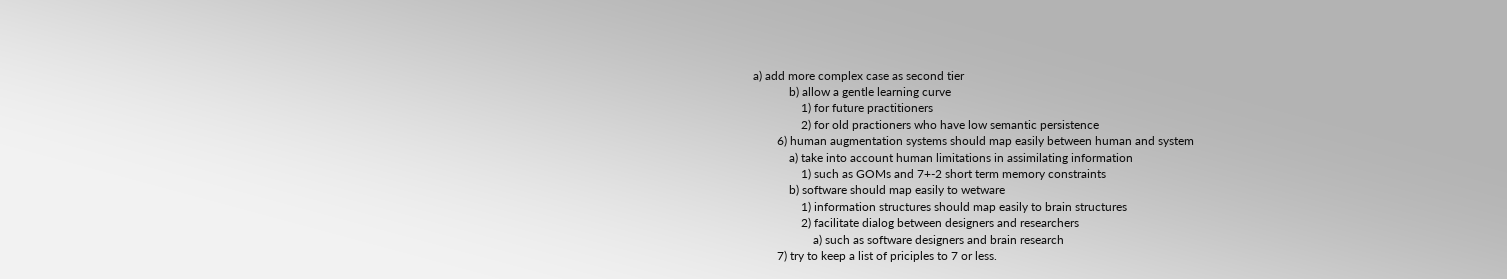a) add more complex case as second tier
            b) allow a gentle learning curve
                1) for future practitioners
                2) for old practioners who have low semantic persistence
        6) human augmentation systems should map easily between human and system
            a) take into account human limitations in assimilating information
                1) such as GOMs and 7+-2 short term memory constraints
            b) software should map easily to wetware
                1) information structures should map easily to brain structures
                2) facilitate dialog between designers and researchers
                    a) such as software designers and brain research
        7) try to keep a list of priciples to 7 or less.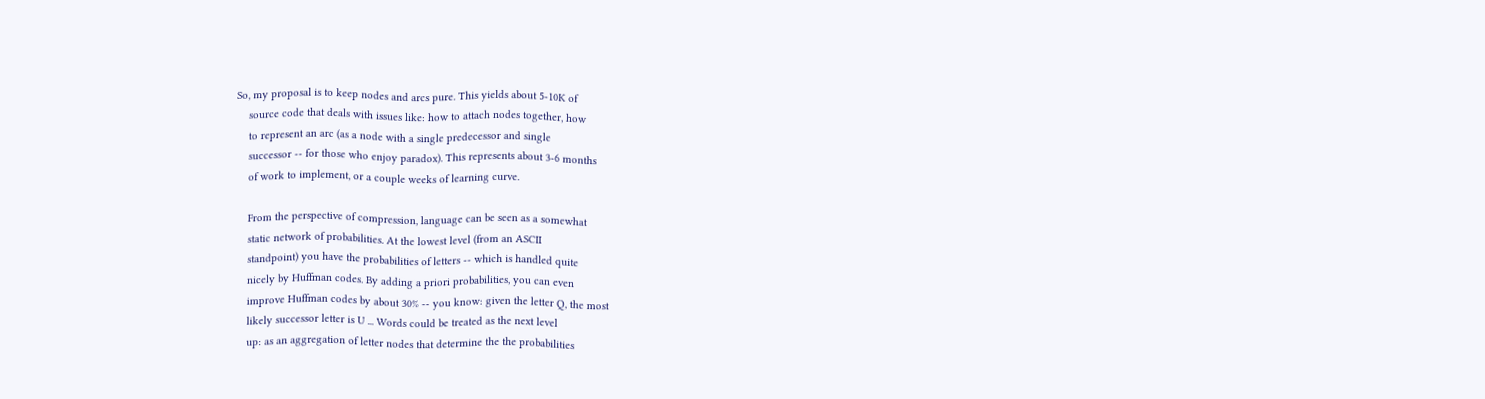So, my proposal is to keep nodes and arcs pure. This yields about 5-10K of
    source code that deals with issues like: how to attach nodes together, how
    to represent an arc (as a node with a single predecessor and single
    successor -- for those who enjoy paradox). This represents about 3-6 months
    of work to implement, or a couple weeks of learning curve.

    From the perspective of compression, language can be seen as a somewhat
    static network of probabilities. At the lowest level (from an ASCII
    standpoint) you have the probabilities of letters -- which is handled quite
    nicely by Huffman codes. By adding a priori probabilities, you can even
    improve Huffman codes by about 30% -- you know: given the letter Q, the most
    likely successor letter is U ... Words could be treated as the next level
    up: as an aggregation of letter nodes that determine the the probabilities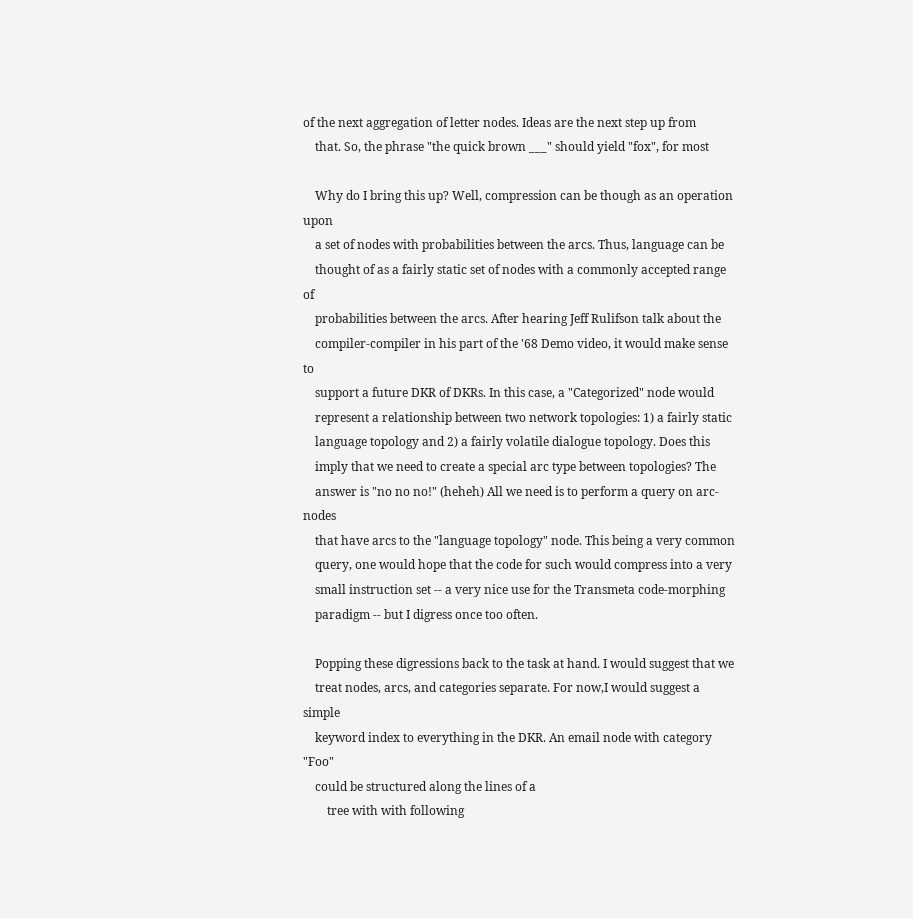of the next aggregation of letter nodes. Ideas are the next step up from
    that. So, the phrase "the quick brown ___" should yield "fox", for most

    Why do I bring this up? Well, compression can be though as an operation upon
    a set of nodes with probabilities between the arcs. Thus, language can be
    thought of as a fairly static set of nodes with a commonly accepted range of
    probabilities between the arcs. After hearing Jeff Rulifson talk about the
    compiler-compiler in his part of the '68 Demo video, it would make sense to
    support a future DKR of DKRs. In this case, a "Categorized" node would
    represent a relationship between two network topologies: 1) a fairly static
    language topology and 2) a fairly volatile dialogue topology. Does this
    imply that we need to create a special arc type between topologies? The
    answer is "no no no!" (heheh) All we need is to perform a query on arc-nodes
    that have arcs to the "language topology" node. This being a very common
    query, one would hope that the code for such would compress into a very
    small instruction set -- a very nice use for the Transmeta code-morphing
    paradigm -- but I digress once too often.

    Popping these digressions back to the task at hand. I would suggest that we
    treat nodes, arcs, and categories separate. For now,I would suggest a simple
    keyword index to everything in the DKR. An email node with category "Foo"
    could be structured along the lines of a
        tree with with following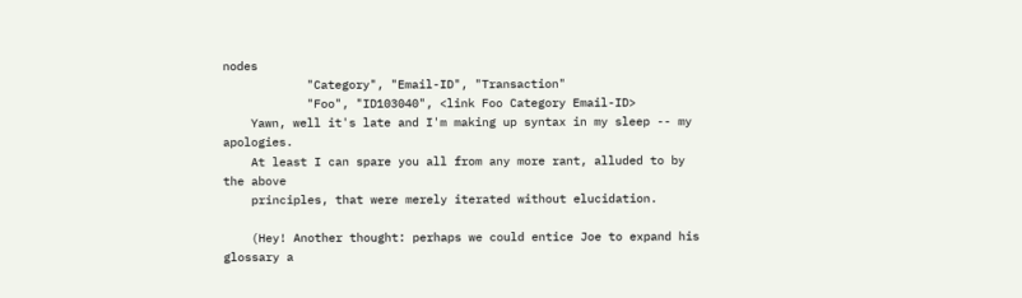nodes
            "Category", "Email-ID", "Transaction"
            "Foo", "ID103040", <link Foo Category Email-ID>
    Yawn, well it's late and I'm making up syntax in my sleep -- my apologies.
    At least I can spare you all from any more rant, alluded to by the above
    principles, that were merely iterated without elucidation.

    (Hey! Another thought: perhaps we could entice Joe to expand his glossary a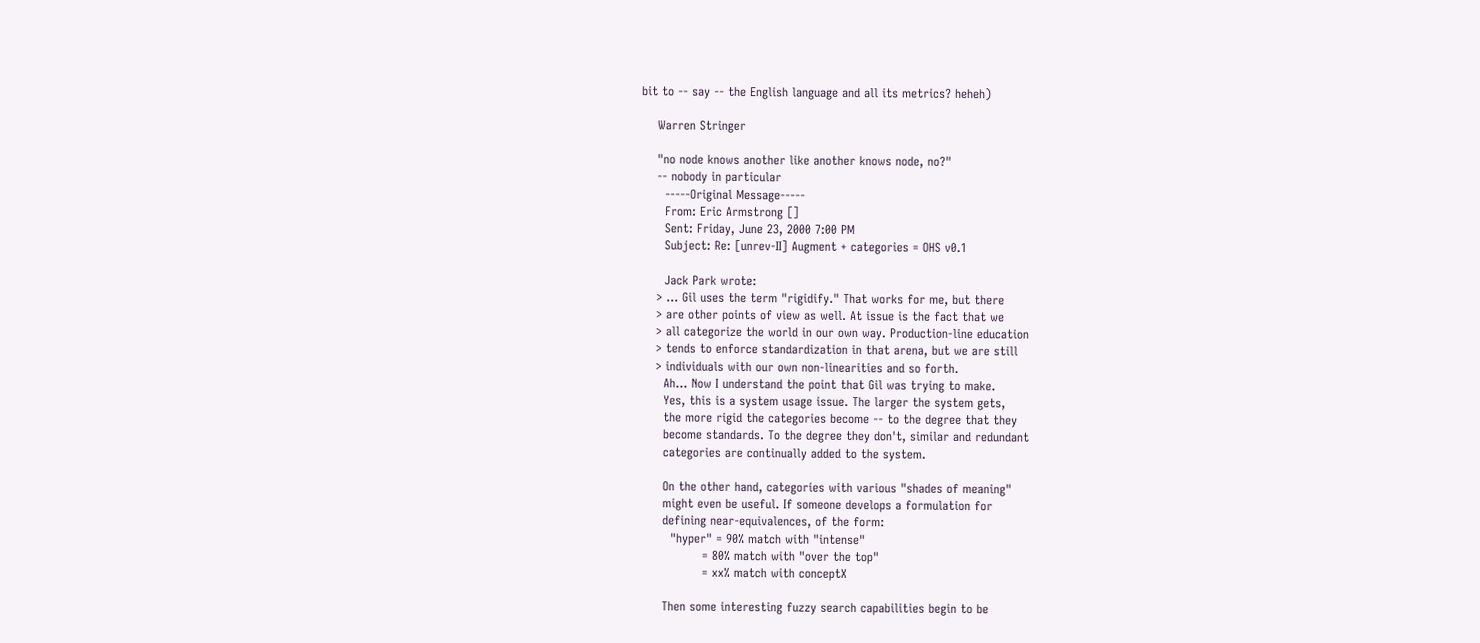bit to -- say -- the English language and all its metrics? heheh)

    Warren Stringer

    "no node knows another like another knows node, no?"
    -- nobody in particular
      -----Original Message-----
      From: Eric Armstrong []
      Sent: Friday, June 23, 2000 7:00 PM
      Subject: Re: [unrev-II] Augment + categories = OHS v0.1

      Jack Park wrote:
    > ... Gil uses the term "rigidify." That works for me, but there
    > are other points of view as well. At issue is the fact that we
    > all categorize the world in our own way. Production-line education
    > tends to enforce standardization in that arena, but we are still
    > individuals with our own non-linearities and so forth.
      Ah... Now I understand the point that Gil was trying to make.
      Yes, this is a system usage issue. The larger the system gets,
      the more rigid the categories become -- to the degree that they
      become standards. To the degree they don't, similar and redundant
      categories are continually added to the system.

      On the other hand, categories with various "shades of meaning"
      might even be useful. If someone develops a formulation for
      defining near-equivalences, of the form:
        "hyper" = 90% match with "intense"
                = 80% match with "over the top"
                = xx% match with conceptX

      Then some interesting fuzzy search capabilities begin to be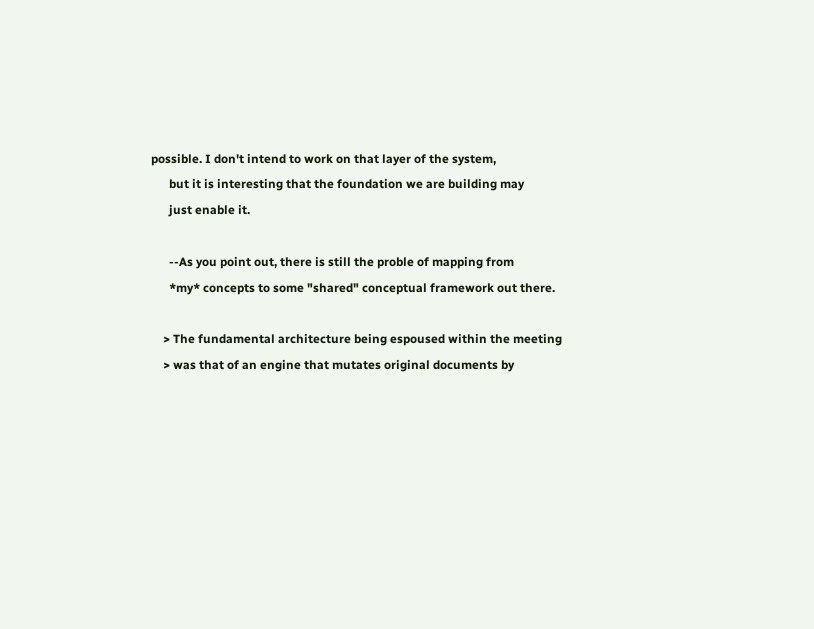possible. I don't intend to work on that layer of the system,
      but it is interesting that the foundation we are building may
      just enable it.

      --As you point out, there is still the proble of mapping from
      *my* concepts to some "shared" conceptual framework out there.

    > The fundamental architecture being espoused within the meeting
    > was that of an engine that mutates original documents by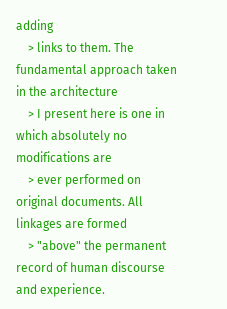adding
    > links to them. The fundamental approach taken in the architecture
    > I present here is one in which absolutely no modifications are
    > ever performed on original documents. All linkages are formed
    > "above" the permanent record of human discourse and experience.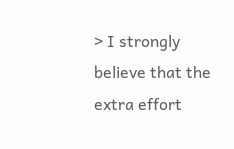> I strongly believe that the extra effort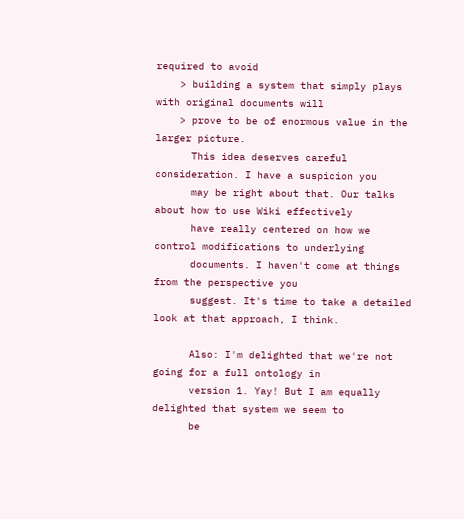required to avoid
    > building a system that simply plays with original documents will
    > prove to be of enormous value in the larger picture.
      This idea deserves careful consideration. I have a suspicion you
      may be right about that. Our talks about how to use Wiki effectively
      have really centered on how we control modifications to underlying
      documents. I haven't come at things from the perspective you
      suggest. It's time to take a detailed look at that approach, I think.

      Also: I'm delighted that we're not going for a full ontology in
      version 1. Yay! But I am equally delighted that system we seem to
      be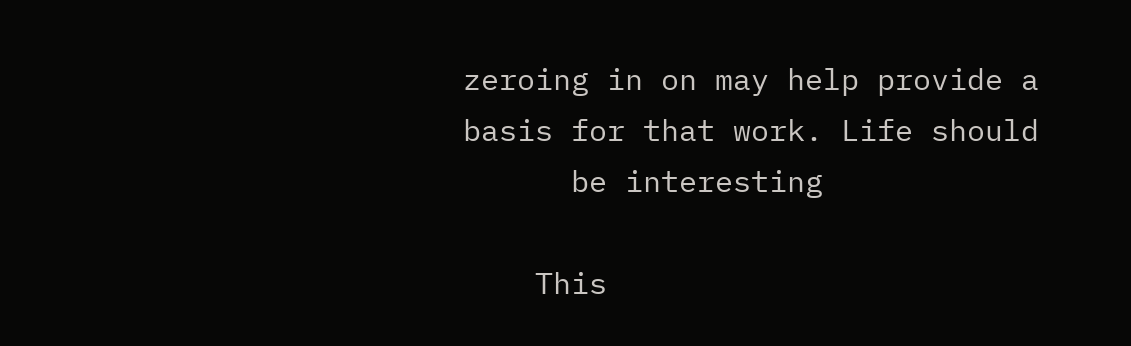zeroing in on may help provide a basis for that work. Life should
      be interesting

    This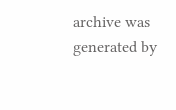archive was generated by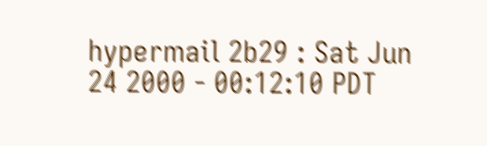hypermail 2b29 : Sat Jun 24 2000 - 00:12:10 PDT